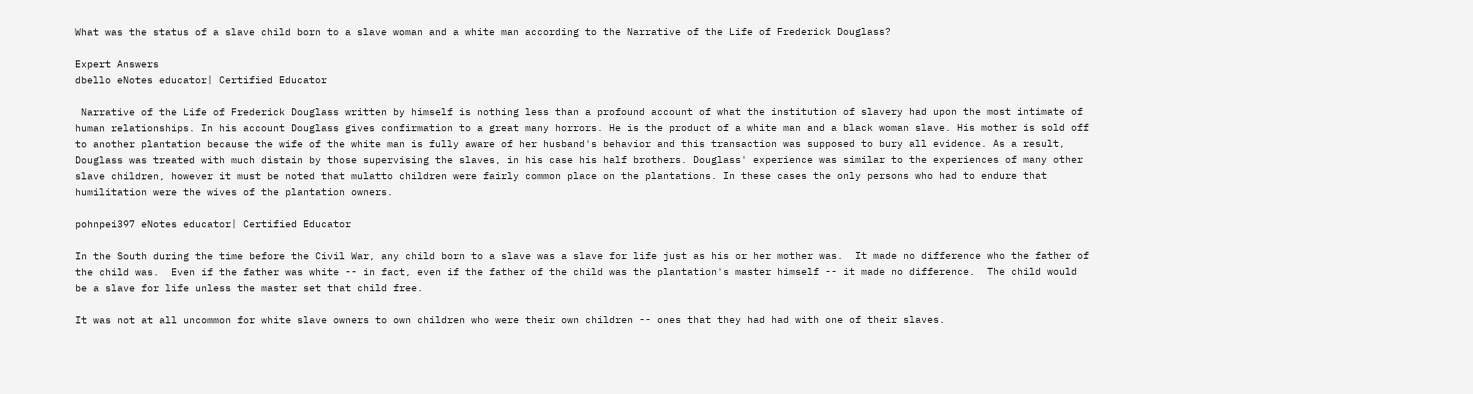What was the status of a slave child born to a slave woman and a white man according to the Narrative of the Life of Frederick Douglass?

Expert Answers
dbello eNotes educator| Certified Educator

 Narrative of the Life of Frederick Douglass written by himself is nothing less than a profound account of what the institution of slavery had upon the most intimate of human relationships. In his account Douglass gives confirmation to a great many horrors. He is the product of a white man and a black woman slave. His mother is sold off to another plantation because the wife of the white man is fully aware of her husband's behavior and this transaction was supposed to bury all evidence. As a result, Douglass was treated with much distain by those supervising the slaves, in his case his half brothers. Douglass' experience was similar to the experiences of many other slave children, however it must be noted that mulatto children were fairly common place on the plantations. In these cases the only persons who had to endure that humilitation were the wives of the plantation owners.

pohnpei397 eNotes educator| Certified Educator

In the South during the time before the Civil War, any child born to a slave was a slave for life just as his or her mother was.  It made no difference who the father of the child was.  Even if the father was white -- in fact, even if the father of the child was the plantation's master himself -- it made no difference.  The child would be a slave for life unless the master set that child free.

It was not at all uncommon for white slave owners to own children who were their own children -- ones that they had had with one of their slaves.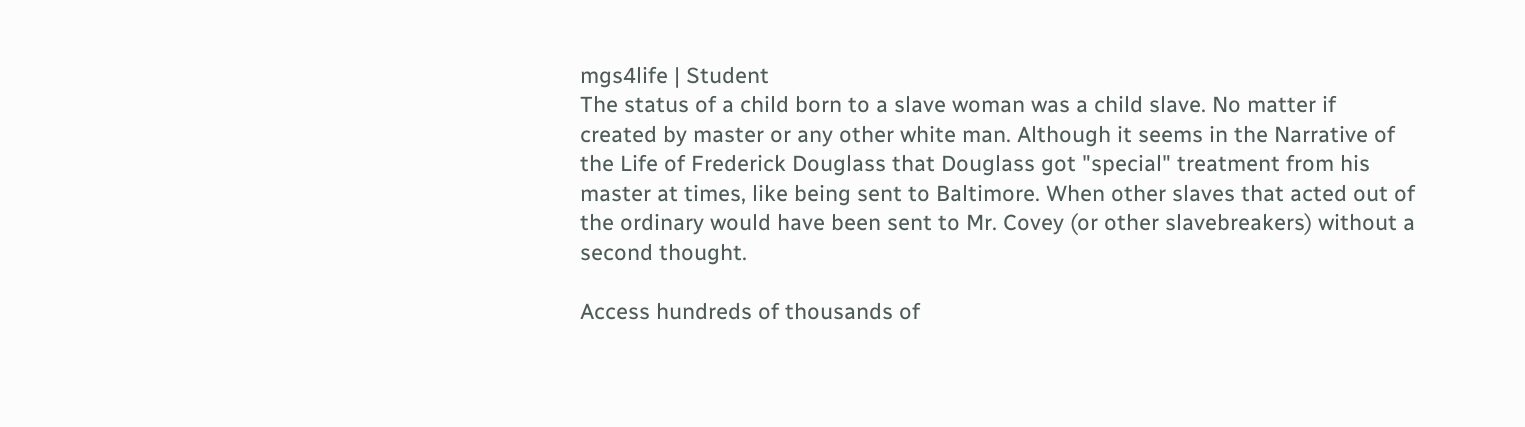mgs4life | Student
The status of a child born to a slave woman was a child slave. No matter if created by master or any other white man. Although it seems in the Narrative of the Life of Frederick Douglass that Douglass got "special" treatment from his master at times, like being sent to Baltimore. When other slaves that acted out of the ordinary would have been sent to Mr. Covey (or other slavebreakers) without a second thought.

Access hundreds of thousands of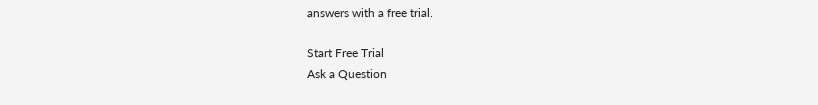answers with a free trial.

Start Free Trial
Ask a Question